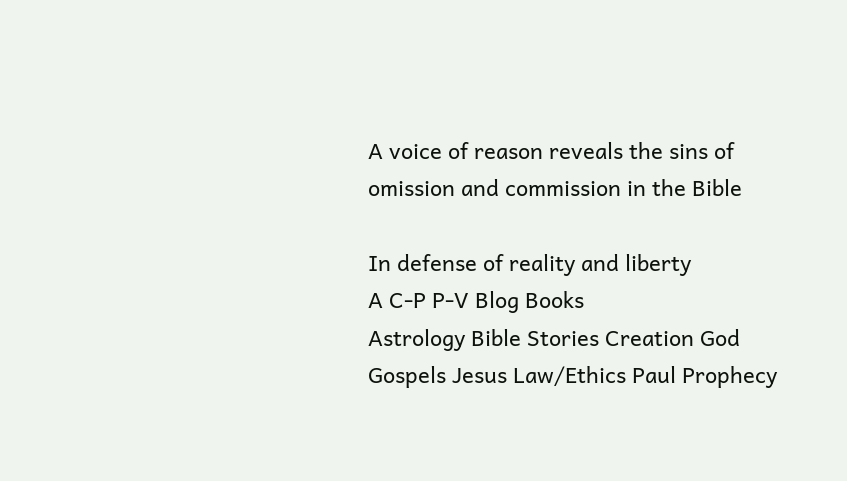A voice of reason reveals the sins of omission and commission in the Bible

In defense of reality and liberty
A C-P P-V Blog Books
Astrology Bible Stories Creation God Gospels Jesus Law/Ethics Paul Prophecy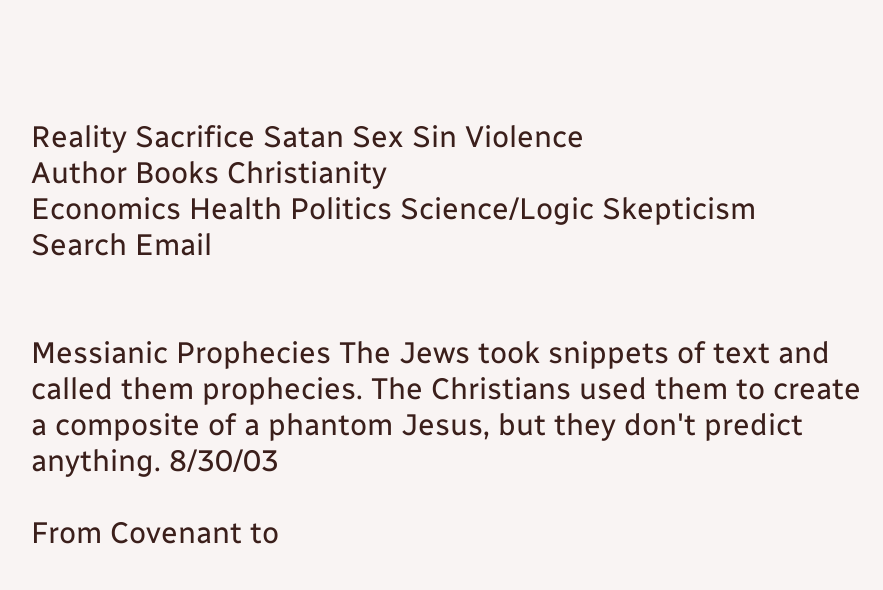Reality Sacrifice Satan Sex Sin Violence
Author Books Christianity
Economics Health Politics Science/Logic Skepticism
Search Email


Messianic Prophecies The Jews took snippets of text and called them prophecies. The Christians used them to create a composite of a phantom Jesus, but they don't predict anything. 8/30/03

From Covenant to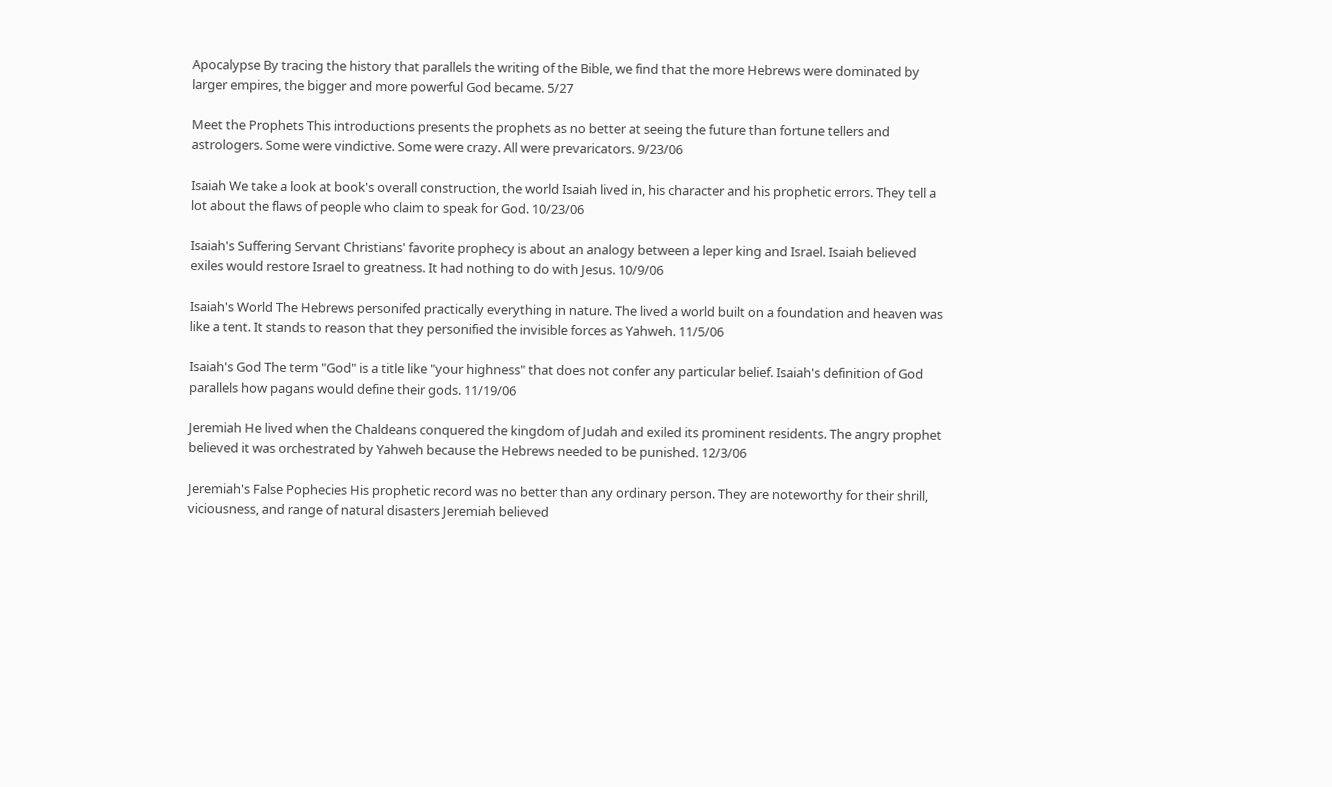Apocalypse By tracing the history that parallels the writing of the Bible, we find that the more Hebrews were dominated by larger empires, the bigger and more powerful God became. 5/27

Meet the Prophets This introductions presents the prophets as no better at seeing the future than fortune tellers and astrologers. Some were vindictive. Some were crazy. All were prevaricators. 9/23/06

Isaiah We take a look at book's overall construction, the world Isaiah lived in, his character and his prophetic errors. They tell a lot about the flaws of people who claim to speak for God. 10/23/06

Isaiah's Suffering Servant Christians' favorite prophecy is about an analogy between a leper king and Israel. Isaiah believed exiles would restore Israel to greatness. It had nothing to do with Jesus. 10/9/06

Isaiah's World The Hebrews personifed practically everything in nature. The lived a world built on a foundation and heaven was like a tent. It stands to reason that they personified the invisible forces as Yahweh. 11/5/06

Isaiah's God The term "God" is a title like "your highness" that does not confer any particular belief. Isaiah's definition of God parallels how pagans would define their gods. 11/19/06

Jeremiah He lived when the Chaldeans conquered the kingdom of Judah and exiled its prominent residents. The angry prophet believed it was orchestrated by Yahweh because the Hebrews needed to be punished. 12/3/06

Jeremiah's False Pophecies His prophetic record was no better than any ordinary person. They are noteworthy for their shrill, viciousness, and range of natural disasters Jeremiah believed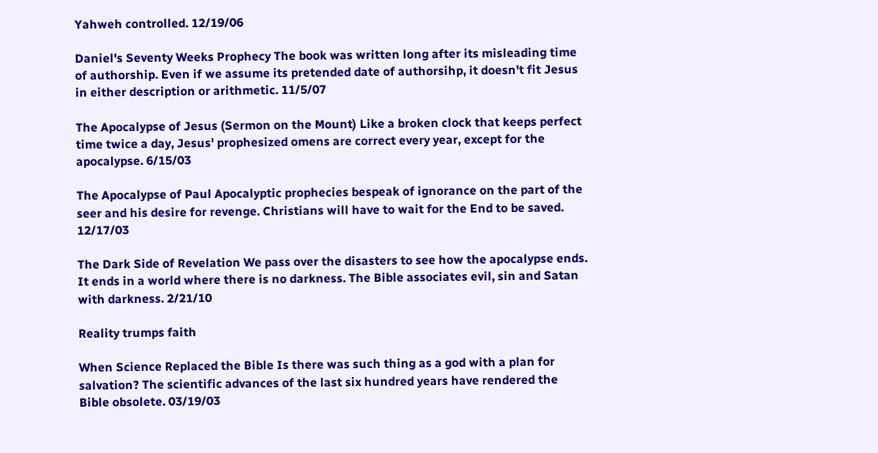Yahweh controlled. 12/19/06

Daniel's Seventy Weeks Prophecy The book was written long after its misleading time of authorship. Even if we assume its pretended date of authorsihp, it doesn't fit Jesus in either description or arithmetic. 11/5/07

The Apocalypse of Jesus (Sermon on the Mount) Like a broken clock that keeps perfect time twice a day, Jesus' prophesized omens are correct every year, except for the apocalypse. 6/15/03

The Apocalypse of Paul Apocalyptic prophecies bespeak of ignorance on the part of the seer and his desire for revenge. Christians will have to wait for the End to be saved. 12/17/03

The Dark Side of Revelation We pass over the disasters to see how the apocalypse ends. It ends in a world where there is no darkness. The Bible associates evil, sin and Satan with darkness. 2/21/10

Reality trumps faith

When Science Replaced the Bible Is there was such thing as a god with a plan for salvation? The scientific advances of the last six hundred years have rendered the Bible obsolete. 03/19/03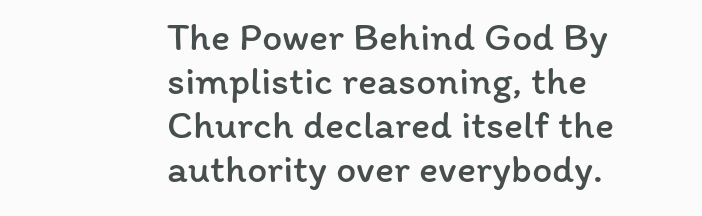The Power Behind God By simplistic reasoning, the Church declared itself the authority over everybody.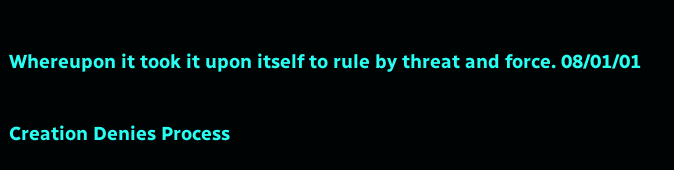Whereupon it took it upon itself to rule by threat and force. 08/01/01

Creation Denies Process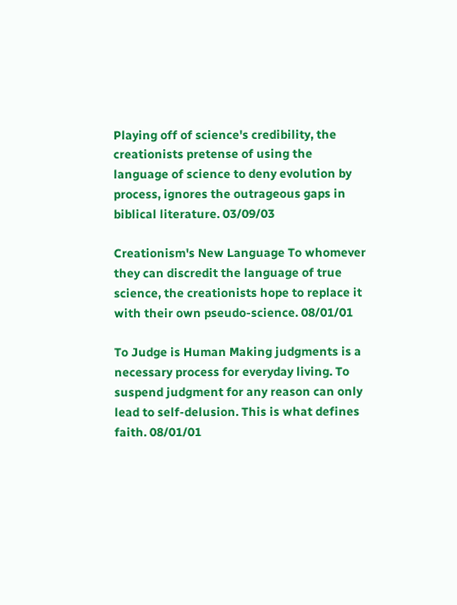Playing off of science's credibility, the creationists pretense of using the language of science to deny evolution by process, ignores the outrageous gaps in biblical literature. 03/09/03

Creationism's New Language To whomever they can discredit the language of true science, the creationists hope to replace it with their own pseudo-science. 08/01/01

To Judge is Human Making judgments is a necessary process for everyday living. To suspend judgment for any reason can only lead to self-delusion. This is what defines faith. 08/01/01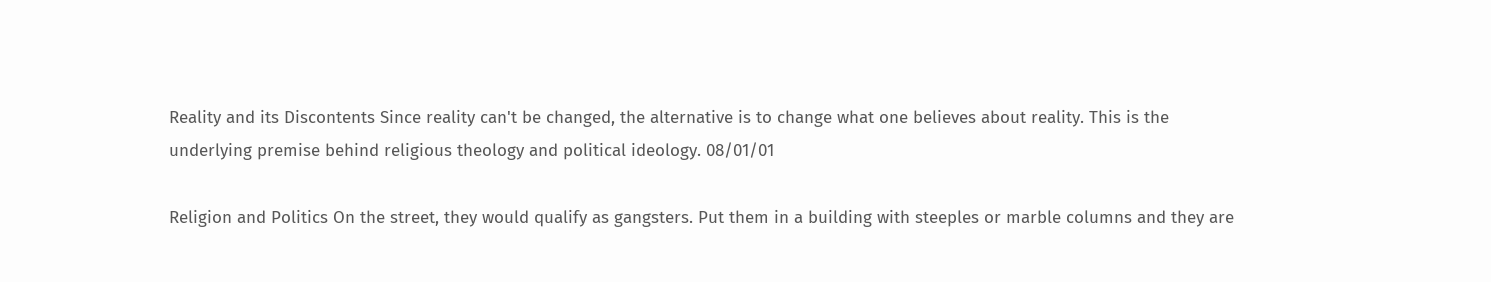Reality and its Discontents Since reality can't be changed, the alternative is to change what one believes about reality. This is the underlying premise behind religious theology and political ideology. 08/01/01

Religion and Politics On the street, they would qualify as gangsters. Put them in a building with steeples or marble columns and they are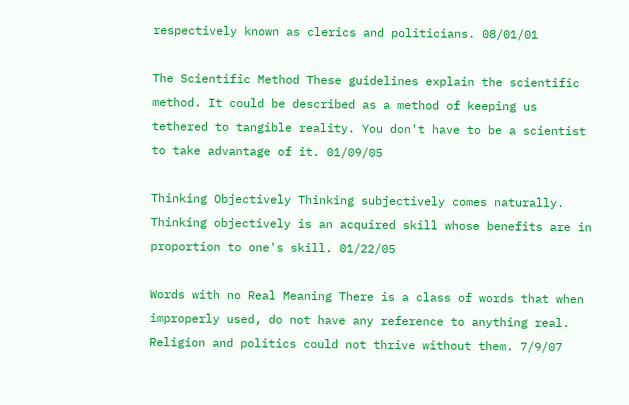respectively known as clerics and politicians. 08/01/01

The Scientific Method These guidelines explain the scientific method. It could be described as a method of keeping us tethered to tangible reality. You don't have to be a scientist to take advantage of it. 01/09/05

Thinking Objectively Thinking subjectively comes naturally. Thinking objectively is an acquired skill whose benefits are in proportion to one's skill. 01/22/05

Words with no Real Meaning There is a class of words that when improperly used, do not have any reference to anything real. Religion and politics could not thrive without them. 7/9/07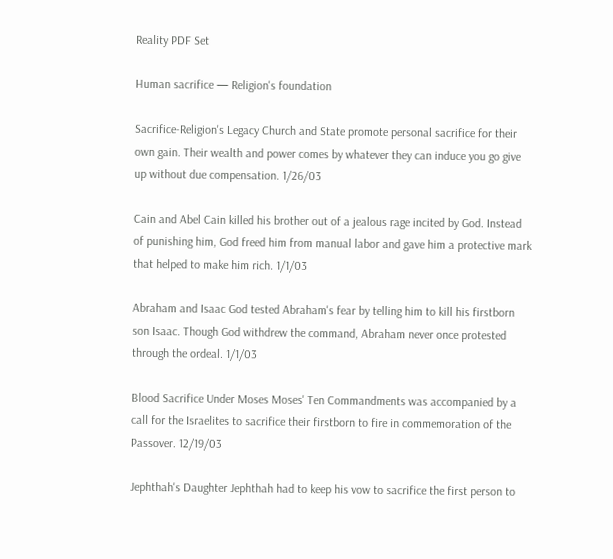Reality PDF Set

Human sacrifice — Religion's foundation

Sacrifice-Religion's Legacy Church and State promote personal sacrifice for their own gain. Their wealth and power comes by whatever they can induce you go give up without due compensation. 1/26/03

Cain and Abel Cain killed his brother out of a jealous rage incited by God. Instead of punishing him, God freed him from manual labor and gave him a protective mark that helped to make him rich. 1/1/03

Abraham and Isaac God tested Abraham's fear by telling him to kill his firstborn son Isaac. Though God withdrew the command, Abraham never once protested through the ordeal. 1/1/03

Blood Sacrifice Under Moses Moses' Ten Commandments was accompanied by a call for the Israelites to sacrifice their firstborn to fire in commemoration of the Passover. 12/19/03

Jephthah's Daughter Jephthah had to keep his vow to sacrifice the first person to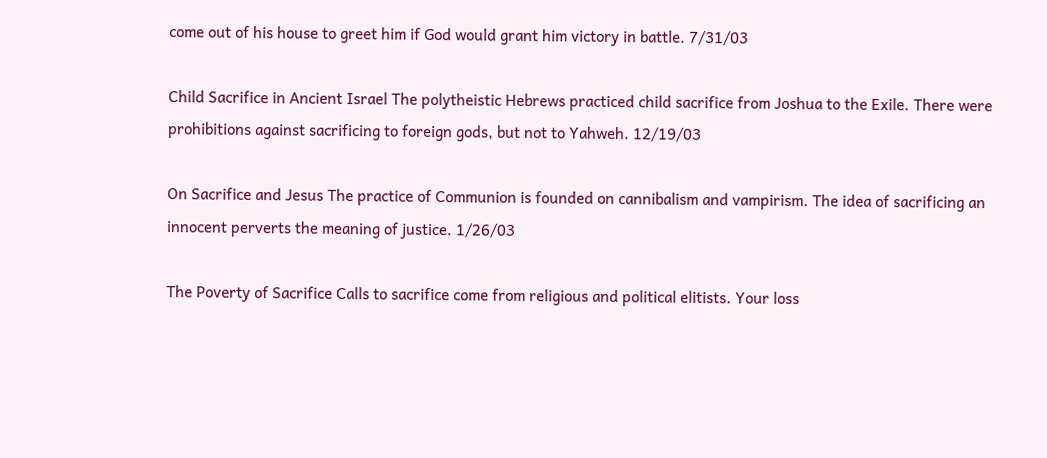come out of his house to greet him if God would grant him victory in battle. 7/31/03

Child Sacrifice in Ancient Israel The polytheistic Hebrews practiced child sacrifice from Joshua to the Exile. There were prohibitions against sacrificing to foreign gods, but not to Yahweh. 12/19/03

On Sacrifice and Jesus The practice of Communion is founded on cannibalism and vampirism. The idea of sacrificing an innocent perverts the meaning of justice. 1/26/03

The Poverty of Sacrifice Calls to sacrifice come from religious and political elitists. Your loss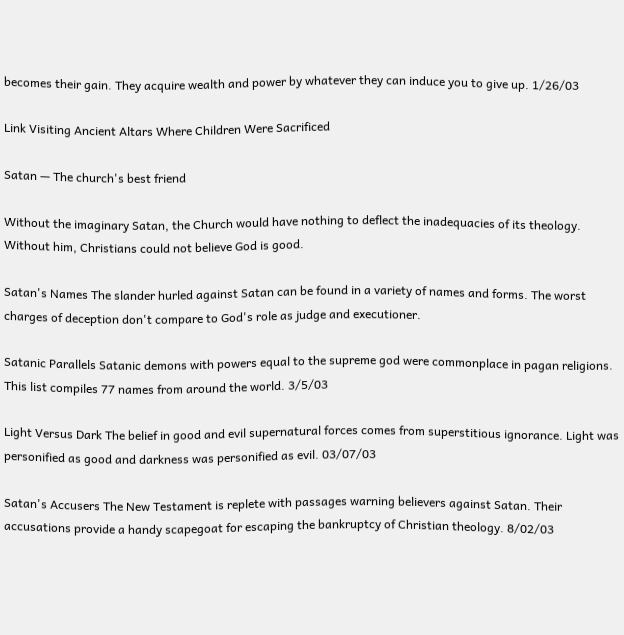becomes their gain. They acquire wealth and power by whatever they can induce you to give up. 1/26/03

Link Visiting Ancient Altars Where Children Were Sacrificed

Satan — The church's best friend

Without the imaginary Satan, the Church would have nothing to deflect the inadequacies of its theology. Without him, Christians could not believe God is good.

Satan's Names The slander hurled against Satan can be found in a variety of names and forms. The worst charges of deception don't compare to God's role as judge and executioner.

Satanic Parallels Satanic demons with powers equal to the supreme god were commonplace in pagan religions. This list compiles 77 names from around the world. 3/5/03

Light Versus Dark The belief in good and evil supernatural forces comes from superstitious ignorance. Light was personified as good and darkness was personified as evil. 03/07/03

Satan's Accusers The New Testament is replete with passages warning believers against Satan. Their accusations provide a handy scapegoat for escaping the bankruptcy of Christian theology. 8/02/03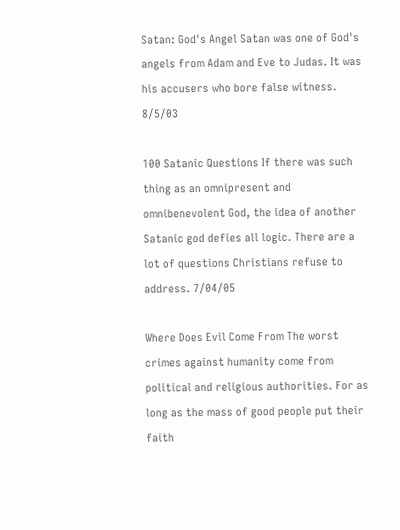Satan: God's Angel Satan was one of God's angels from Adam and Eve to Judas. It was his accusers who bore false witness. 8/5/03

100 Satanic Questions If there was such thing as an omnipresent and omnibenevolent God, the idea of another Satanic god defies all logic. There are a lot of questions Christians refuse to address. 7/04/05

Where Does Evil Come From The worst crimes against humanity come from political and religious authorities. For as long as the mass of good people put their faith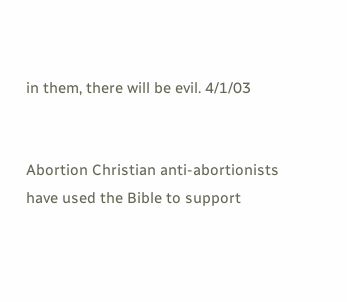in them, there will be evil. 4/1/03


Abortion Christian anti-abortionists have used the Bible to support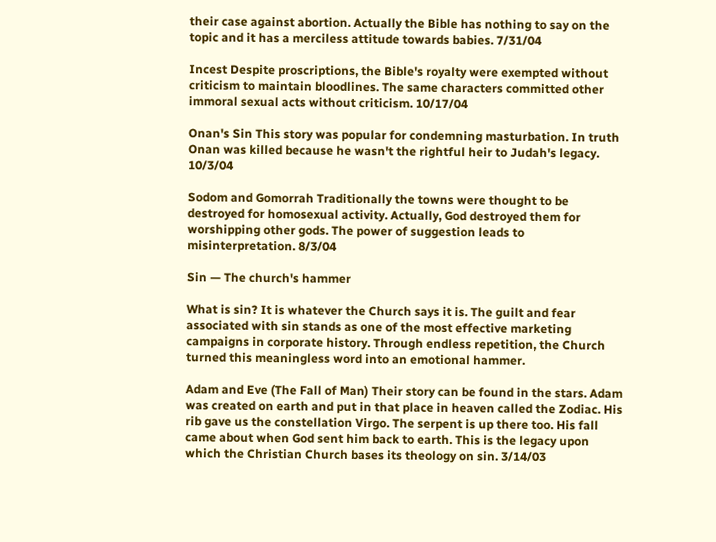their case against abortion. Actually the Bible has nothing to say on the topic and it has a merciless attitude towards babies. 7/31/04

Incest Despite proscriptions, the Bible's royalty were exempted without criticism to maintain bloodlines. The same characters committed other immoral sexual acts without criticism. 10/17/04

Onan's Sin This story was popular for condemning masturbation. In truth Onan was killed because he wasn't the rightful heir to Judah's legacy. 10/3/04

Sodom and Gomorrah Traditionally the towns were thought to be destroyed for homosexual activity. Actually, God destroyed them for worshipping other gods. The power of suggestion leads to misinterpretation. 8/3/04

Sin — The church's hammer

What is sin? It is whatever the Church says it is. The guilt and fear associated with sin stands as one of the most effective marketing campaigns in corporate history. Through endless repetition, the Church turned this meaningless word into an emotional hammer.

Adam and Eve (The Fall of Man) Their story can be found in the stars. Adam was created on earth and put in that place in heaven called the Zodiac. His rib gave us the constellation Virgo. The serpent is up there too. His fall came about when God sent him back to earth. This is the legacy upon which the Christian Church bases its theology on sin. 3/14/03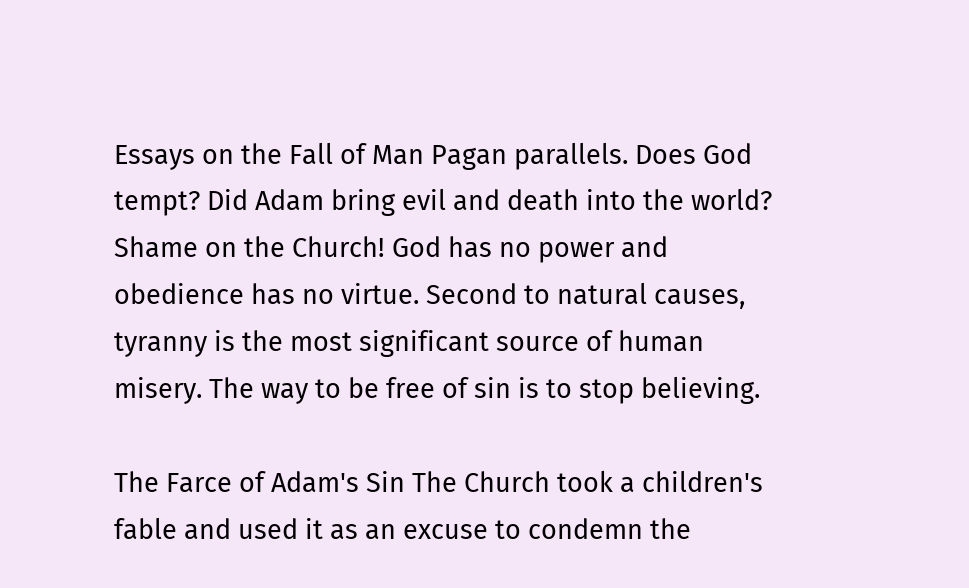Essays on the Fall of Man Pagan parallels. Does God tempt? Did Adam bring evil and death into the world? Shame on the Church! God has no power and obedience has no virtue. Second to natural causes, tyranny is the most significant source of human misery. The way to be free of sin is to stop believing.

The Farce of Adam's Sin The Church took a children's fable and used it as an excuse to condemn the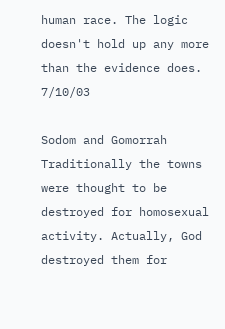human race. The logic doesn't hold up any more than the evidence does. 7/10/03

Sodom and Gomorrah Traditionally the towns were thought to be destroyed for homosexual activity. Actually, God destroyed them for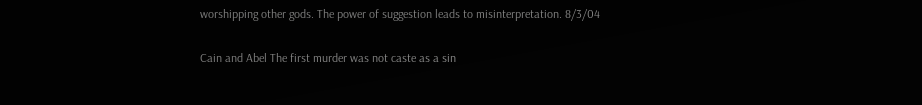worshipping other gods. The power of suggestion leads to misinterpretation. 8/3/04

Cain and Abel The first murder was not caste as a sin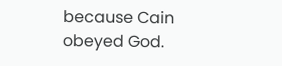because Cain obeyed God.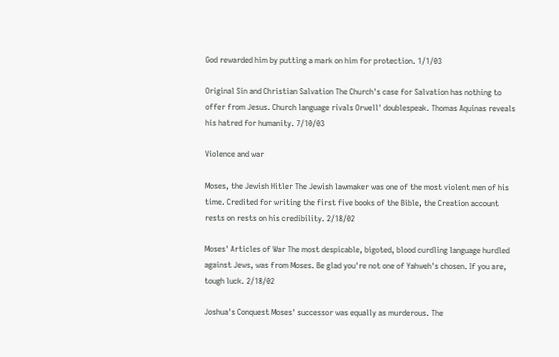God rewarded him by putting a mark on him for protection. 1/1/03

Original Sin and Christian Salvation The Church's case for Salvation has nothing to offer from Jesus. Church language rivals Orwell' doublespeak. Thomas Aquinas reveals his hatred for humanity. 7/10/03

Violence and war

Moses, the Jewish Hitler The Jewish lawmaker was one of the most violent men of his time. Credited for writing the first five books of the Bible, the Creation account rests on rests on his credibility. 2/18/02

Moses' Articles of War The most despicable, bigoted, blood curdling language hurdled against Jews, was from Moses. Be glad you're not one of Yahweh's chosen. If you are, tough luck. 2/18/02

Joshua's Conquest Moses' successor was equally as murderous. The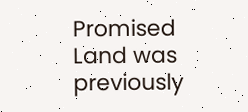Promised Land was previously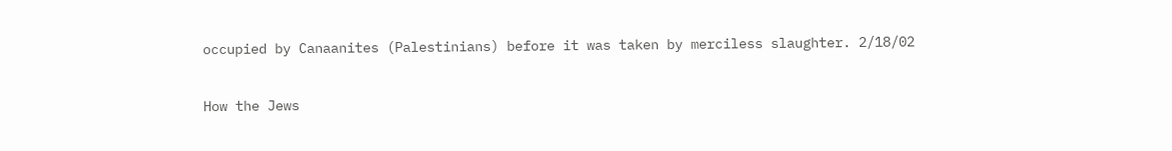occupied by Canaanites (Palestinians) before it was taken by merciless slaughter. 2/18/02

How the Jews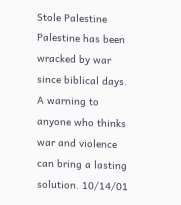Stole Palestine Palestine has been wracked by war since biblical days. A warning to anyone who thinks war and violence can bring a lasting solution. 10/14/01